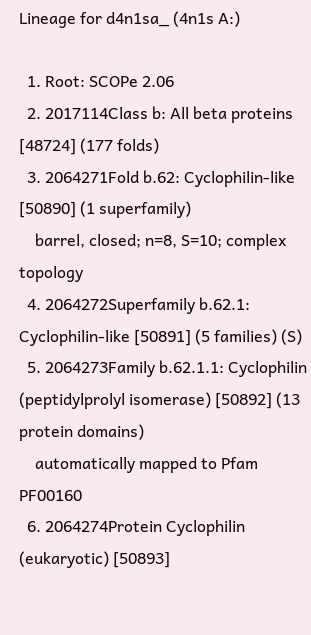Lineage for d4n1sa_ (4n1s A:)

  1. Root: SCOPe 2.06
  2. 2017114Class b: All beta proteins [48724] (177 folds)
  3. 2064271Fold b.62: Cyclophilin-like [50890] (1 superfamily)
    barrel, closed; n=8, S=10; complex topology
  4. 2064272Superfamily b.62.1: Cyclophilin-like [50891] (5 families) (S)
  5. 2064273Family b.62.1.1: Cyclophilin (peptidylprolyl isomerase) [50892] (13 protein domains)
    automatically mapped to Pfam PF00160
  6. 2064274Protein Cyclophilin (eukaryotic) [50893]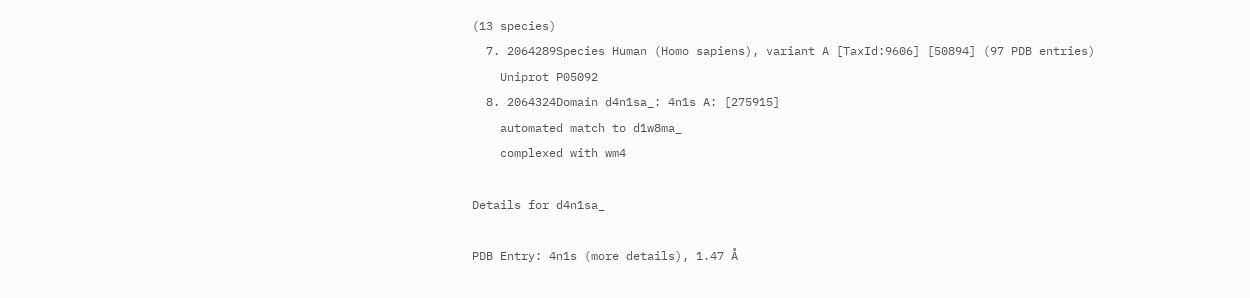(13 species)
  7. 2064289Species Human (Homo sapiens), variant A [TaxId:9606] [50894] (97 PDB entries)
    Uniprot P05092
  8. 2064324Domain d4n1sa_: 4n1s A: [275915]
    automated match to d1w8ma_
    complexed with wm4

Details for d4n1sa_

PDB Entry: 4n1s (more details), 1.47 Å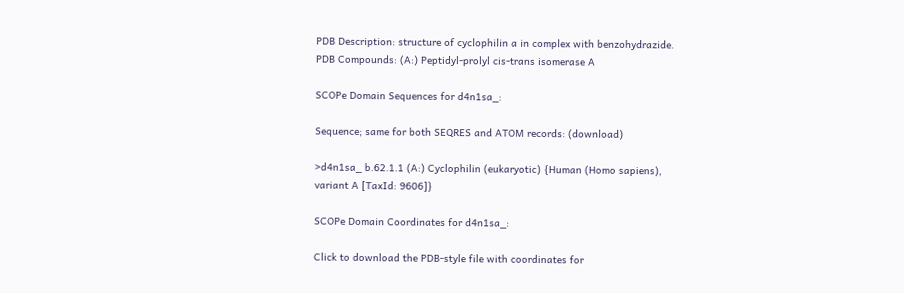PDB Description: structure of cyclophilin a in complex with benzohydrazide.
PDB Compounds: (A:) Peptidyl-prolyl cis-trans isomerase A

SCOPe Domain Sequences for d4n1sa_:

Sequence; same for both SEQRES and ATOM records: (download)

>d4n1sa_ b.62.1.1 (A:) Cyclophilin (eukaryotic) {Human (Homo sapiens), variant A [TaxId: 9606]}

SCOPe Domain Coordinates for d4n1sa_:

Click to download the PDB-style file with coordinates for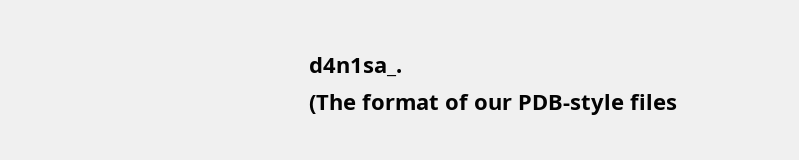d4n1sa_.
(The format of our PDB-style files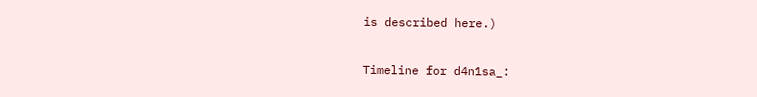is described here.)

Timeline for d4n1sa_: